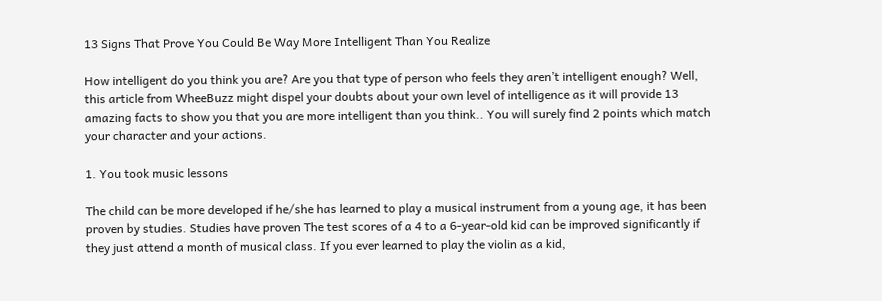13 Signs That Prove You Could Be Way More Intelligent Than You Realize

How intelligent do you think you are? Are you that type of person who feels they aren’t intelligent enough? Well, this article from WheeBuzz might dispel your doubts about your own level of intelligence as it will provide 13 amazing facts to show you that you are more intelligent than you think.. You will surely find 2 points which match your character and your actions.

1. You took music lessons

The child can be more developed if he/she has learned to play a musical instrument from a young age, it has been proven by studies. Studies have proven The test scores of a 4 to a 6-year-old kid can be improved significantly if they just attend a month of musical class. If you ever learned to play the violin as a kid,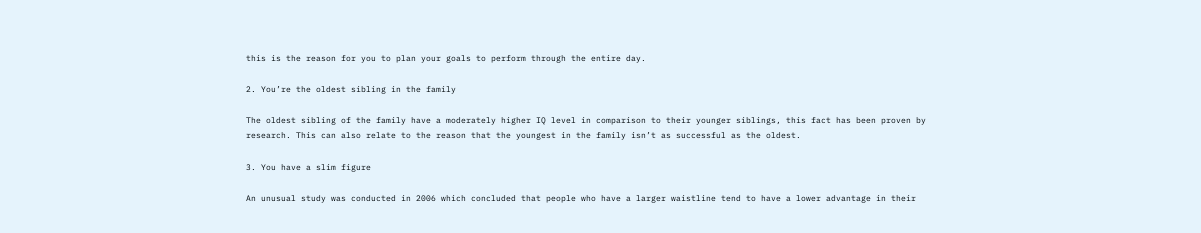this is the reason for you to plan your goals to perform through the entire day.

2. You’re the oldest sibling in the family

The oldest sibling of the family have a moderately higher IQ level in comparison to their younger siblings, this fact has been proven by research. This can also relate to the reason that the youngest in the family isn’t as successful as the oldest.

3. You have a slim figure

An unusual study was conducted in 2006 which concluded that people who have a larger waistline tend to have a lower advantage in their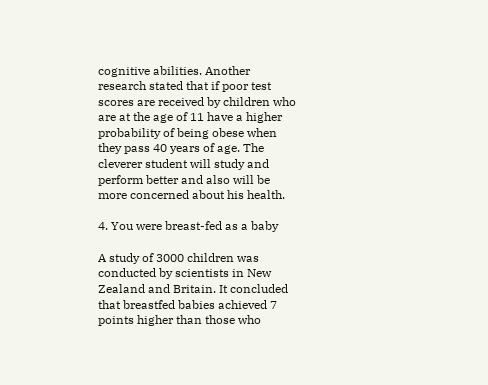cognitive abilities. Another research stated that if poor test scores are received by children who are at the age of 11 have a higher probability of being obese when they pass 40 years of age. The cleverer student will study and perform better and also will be more concerned about his health.

4. You were breast-fed as a baby

A study of 3000 children was conducted by scientists in New Zealand and Britain. It concluded that breastfed babies achieved 7 points higher than those who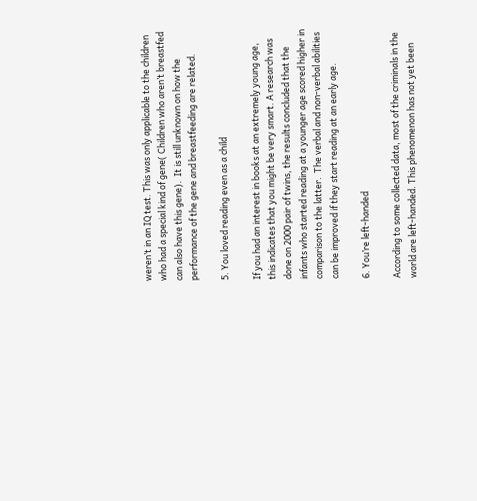weren’t in an IQ test. This was only applicable to the children who had a special kind of gene( Children who aren’t breastfed can also have this gene).  It is still unknown on how the performance of the gene and breastfeeding are related.

5. You loved reading even as a child

If you had an interest in books at an extremely young age, this indicates that you might be very smart. A research was done on 2000 pair of twins, the results concluded that the infants who started reading at a younger age scored higher in comparison to the latter.  The verbal and non-verbal abilities can be improved if they start reading at an early age.

6. You’re left-handed

According to some collected data, most of the criminals in the world are left-handed. This phenomenon has not yet been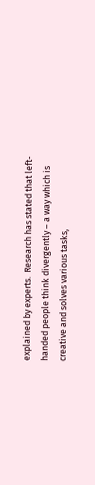explained by experts.  Research has stated that left-handed people think divergently – a way which is creative and solves various tasks,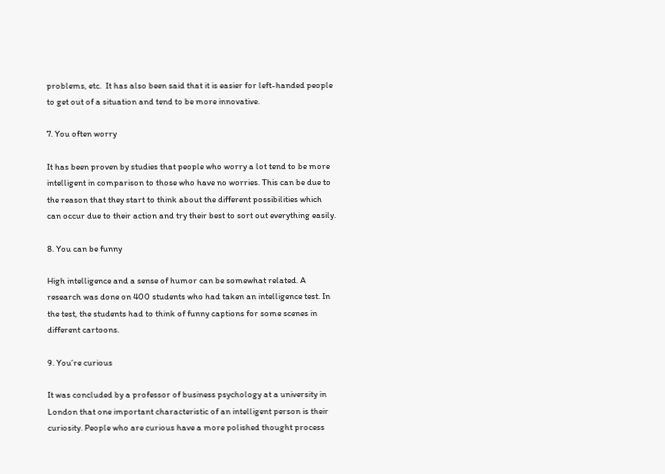problems, etc.  It has also been said that it is easier for left-handed people to get out of a situation and tend to be more innovative.

7. You often worry

It has been proven by studies that people who worry a lot tend to be more intelligent in comparison to those who have no worries. This can be due to the reason that they start to think about the different possibilities which can occur due to their action and try their best to sort out everything easily.

8. You can be funny

High intelligence and a sense of humor can be somewhat related. A research was done on 400 students who had taken an intelligence test. In the test, the students had to think of funny captions for some scenes in different cartoons.

9. You’re curious

It was concluded by a professor of business psychology at a university in London that one important characteristic of an intelligent person is their curiosity. People who are curious have a more polished thought process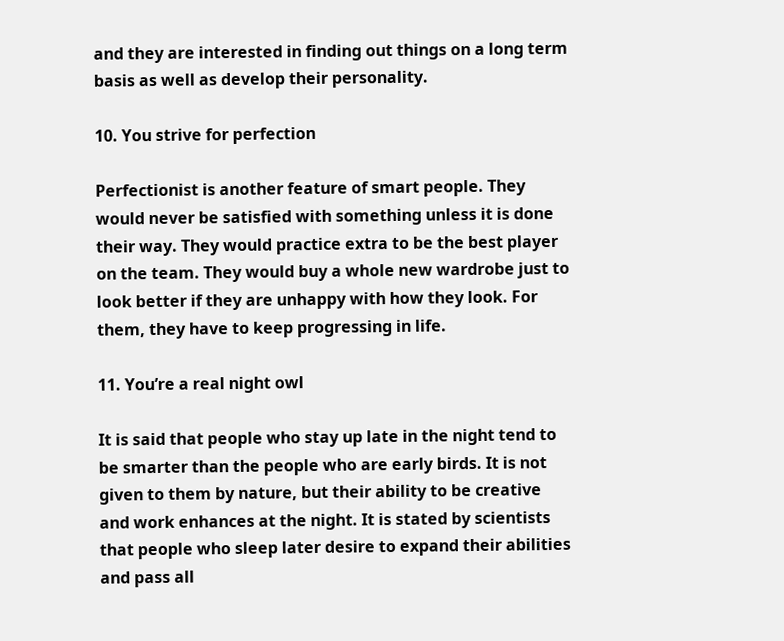and they are interested in finding out things on a long term basis as well as develop their personality.

10. You strive for perfection

Perfectionist is another feature of smart people. They would never be satisfied with something unless it is done their way. They would practice extra to be the best player on the team. They would buy a whole new wardrobe just to look better if they are unhappy with how they look. For them, they have to keep progressing in life.

11. You’re a real night owl

It is said that people who stay up late in the night tend to be smarter than the people who are early birds. It is not given to them by nature, but their ability to be creative and work enhances at the night. It is stated by scientists that people who sleep later desire to expand their abilities and pass all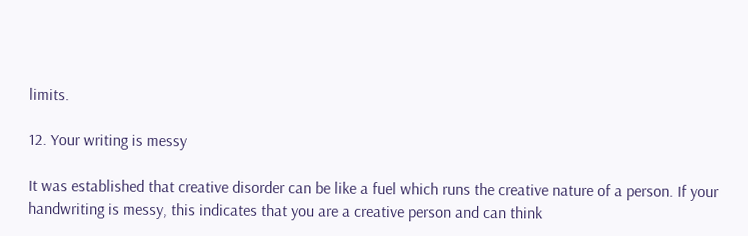limits.

12. Your writing is messy

It was established that creative disorder can be like a fuel which runs the creative nature of a person. If your handwriting is messy, this indicates that you are a creative person and can think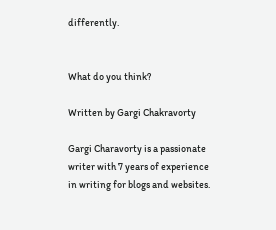differently.


What do you think?

Written by Gargi Chakravorty

Gargi Charavorty is a passionate writer with 7 years of experience in writing for blogs and websites.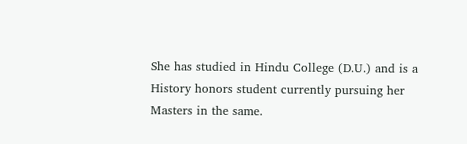She has studied in Hindu College (D.U.) and is a History honors student currently pursuing her Masters in the same.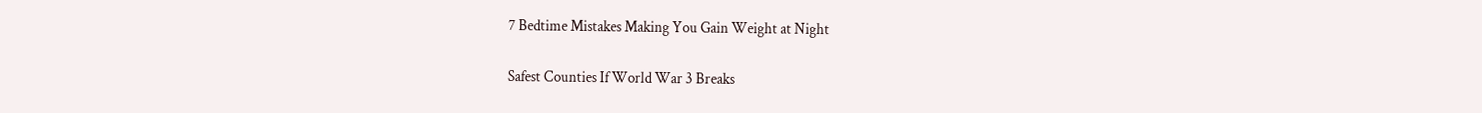7 Bedtime Mistakes Making You Gain Weight at Night

Safest Counties If World War 3 Breaks